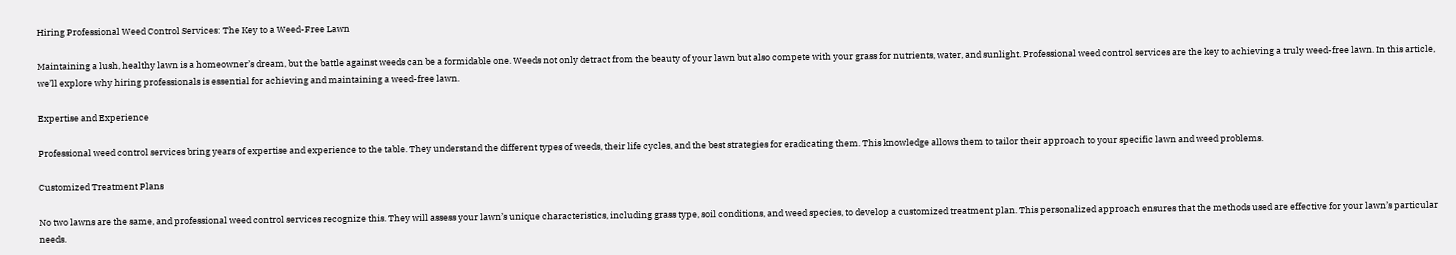Hiring Professional Weed Control Services: The Key to a Weed-Free Lawn

Maintaining a lush, healthy lawn is a homeowner’s dream, but the battle against weeds can be a formidable one. Weeds not only detract from the beauty of your lawn but also compete with your grass for nutrients, water, and sunlight. Professional weed control services are the key to achieving a truly weed-free lawn. In this article, we’ll explore why hiring professionals is essential for achieving and maintaining a weed-free lawn.

Expertise and Experience

Professional weed control services bring years of expertise and experience to the table. They understand the different types of weeds, their life cycles, and the best strategies for eradicating them. This knowledge allows them to tailor their approach to your specific lawn and weed problems.

Customized Treatment Plans

No two lawns are the same, and professional weed control services recognize this. They will assess your lawn’s unique characteristics, including grass type, soil conditions, and weed species, to develop a customized treatment plan. This personalized approach ensures that the methods used are effective for your lawn’s particular needs.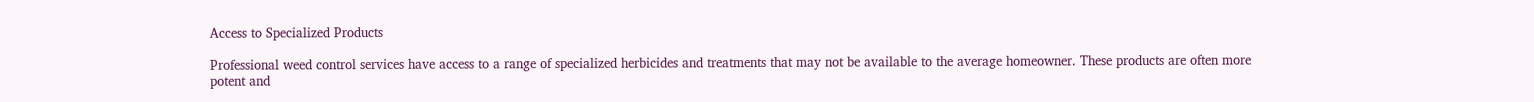Access to Specialized Products

Professional weed control services have access to a range of specialized herbicides and treatments that may not be available to the average homeowner. These products are often more potent and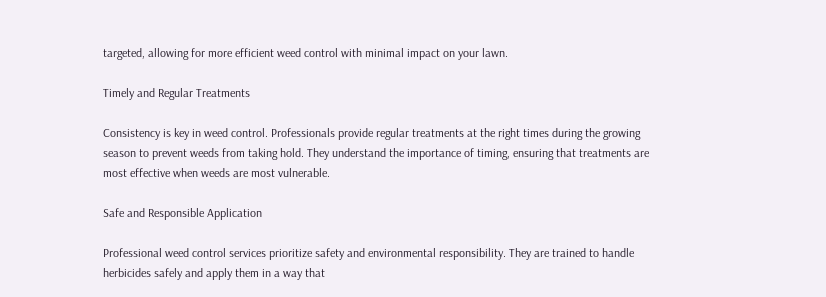targeted, allowing for more efficient weed control with minimal impact on your lawn.

Timely and Regular Treatments

Consistency is key in weed control. Professionals provide regular treatments at the right times during the growing season to prevent weeds from taking hold. They understand the importance of timing, ensuring that treatments are most effective when weeds are most vulnerable.

Safe and Responsible Application

Professional weed control services prioritize safety and environmental responsibility. They are trained to handle herbicides safely and apply them in a way that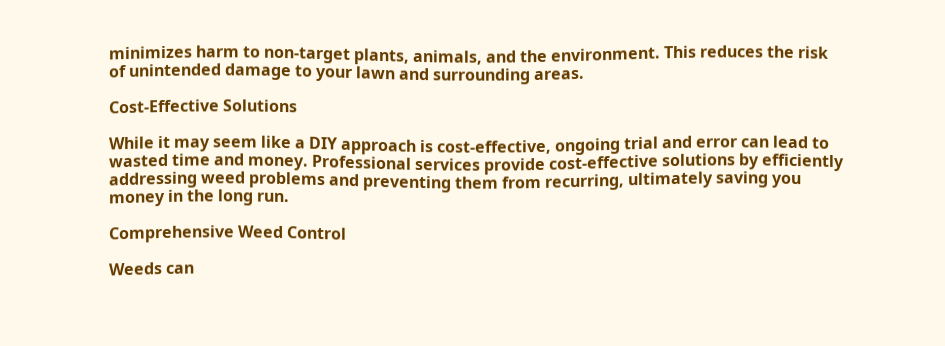minimizes harm to non-target plants, animals, and the environment. This reduces the risk of unintended damage to your lawn and surrounding areas.

Cost-Effective Solutions

While it may seem like a DIY approach is cost-effective, ongoing trial and error can lead to wasted time and money. Professional services provide cost-effective solutions by efficiently addressing weed problems and preventing them from recurring, ultimately saving you money in the long run.

Comprehensive Weed Control

Weeds can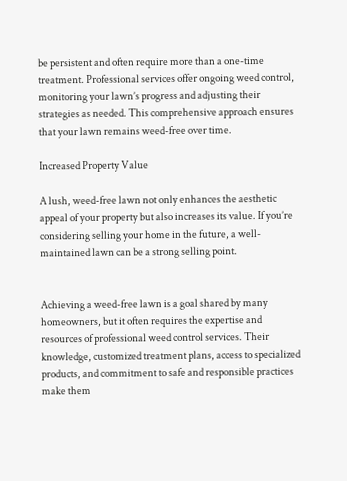be persistent and often require more than a one-time treatment. Professional services offer ongoing weed control, monitoring your lawn’s progress and adjusting their strategies as needed. This comprehensive approach ensures that your lawn remains weed-free over time.

Increased Property Value

A lush, weed-free lawn not only enhances the aesthetic appeal of your property but also increases its value. If you’re considering selling your home in the future, a well-maintained lawn can be a strong selling point.


Achieving a weed-free lawn is a goal shared by many homeowners, but it often requires the expertise and resources of professional weed control services. Their knowledge, customized treatment plans, access to specialized products, and commitment to safe and responsible practices make them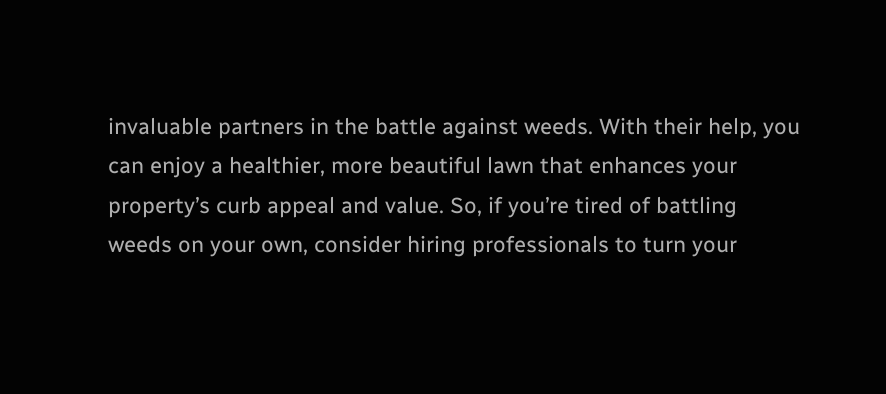invaluable partners in the battle against weeds. With their help, you can enjoy a healthier, more beautiful lawn that enhances your property’s curb appeal and value. So, if you’re tired of battling weeds on your own, consider hiring professionals to turn your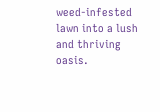weed-infested lawn into a lush and thriving oasis.